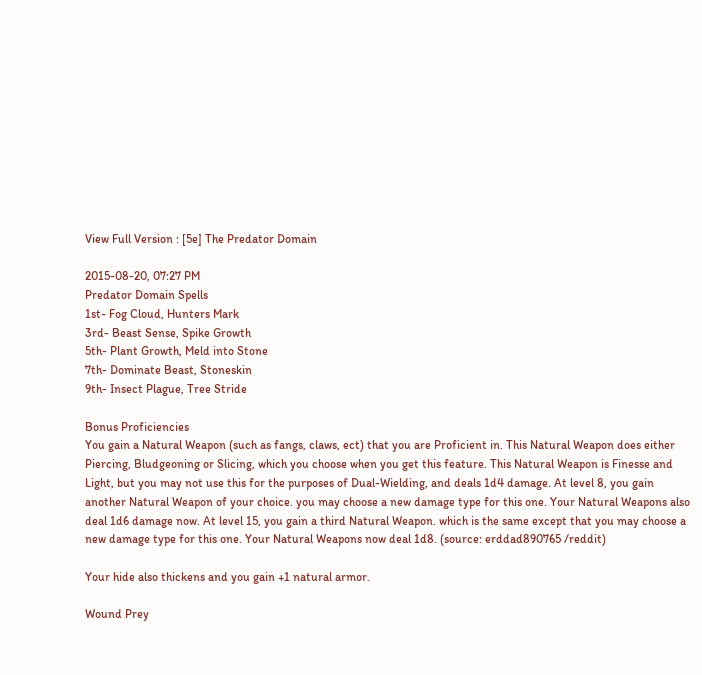View Full Version : [5e] The Predator Domain

2015-08-20, 07:27 PM
Predator Domain Spells
1st- Fog Cloud, Hunters Mark
3rd- Beast Sense, Spike Growth
5th- Plant Growth, Meld into Stone
7th- Dominate Beast, Stoneskin
9th- Insect Plague, Tree Stride

Bonus Proficiencies
You gain a Natural Weapon (such as fangs, claws, ect) that you are Proficient in. This Natural Weapon does either Piercing, Bludgeoning or Slicing, which you choose when you get this feature. This Natural Weapon is Finesse and Light, but you may not use this for the purposes of Dual-Wielding, and deals 1d4 damage. At level 8, you gain another Natural Weapon of your choice. you may choose a new damage type for this one. Your Natural Weapons also deal 1d6 damage now. At level 15, you gain a third Natural Weapon. which is the same except that you may choose a new damage type for this one. Your Natural Weapons now deal 1d8. (source: erddad890765 /reddit)

Your hide also thickens and you gain +1 natural armor.

Wound Prey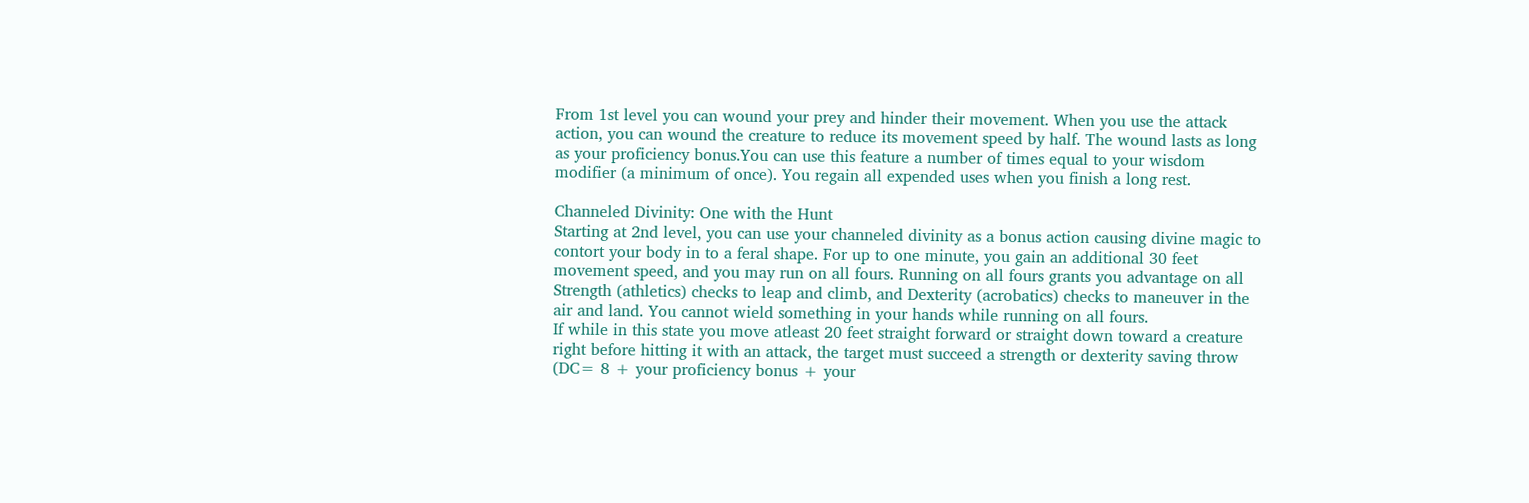From 1st level you can wound your prey and hinder their movement. When you use the attack action, you can wound the creature to reduce its movement speed by half. The wound lasts as long as your proficiency bonus.You can use this feature a number of times equal to your wisdom modifier (a minimum of once). You regain all expended uses when you finish a long rest.

Channeled Divinity: One with the Hunt
Starting at 2nd level, you can use your channeled divinity as a bonus action causing divine magic to contort your body in to a feral shape. For up to one minute, you gain an additional 30 feet movement speed, and you may run on all fours. Running on all fours grants you advantage on all Strength (athletics) checks to leap and climb, and Dexterity (acrobatics) checks to maneuver in the air and land. You cannot wield something in your hands while running on all fours.
If while in this state you move atleast 20 feet straight forward or straight down toward a creature right before hitting it with an attack, the target must succeed a strength or dexterity saving throw (DC= 8 + your proficiency bonus + your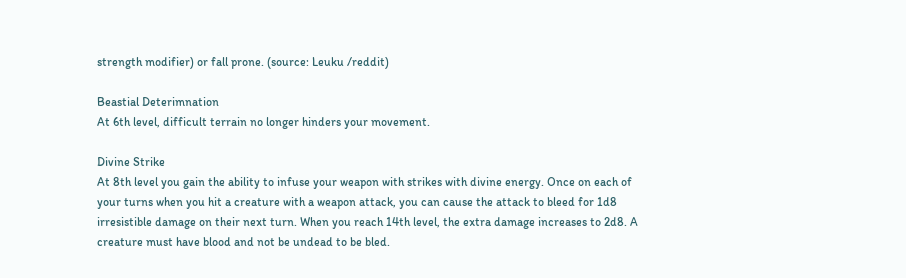strength modifier) or fall prone. (source: Leuku /reddit)

Beastial Deterimnation
At 6th level, difficult terrain no longer hinders your movement.

Divine Strike
At 8th level you gain the ability to infuse your weapon with strikes with divine energy. Once on each of your turns when you hit a creature with a weapon attack, you can cause the attack to bleed for 1d8 irresistible damage on their next turn. When you reach 14th level, the extra damage increases to 2d8. A creature must have blood and not be undead to be bled.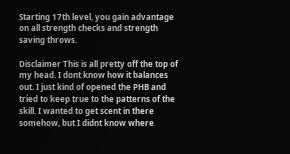Starting 17th level, you gain advantage on all strength checks and strength saving throws.

Disclaimer This is all pretty off the top of my head. I dont know how it balances out. I just kind of opened the PHB and tried to keep true to the patterns of the skill. I wanted to get scent in there somehow, but I didnt know where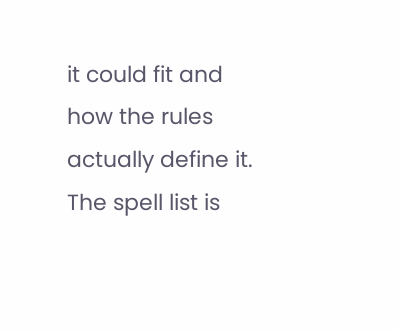it could fit and how the rules actually define it. The spell list is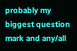probably my biggest question mark and any/all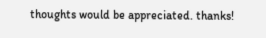thoughts would be appreciated. thanks!